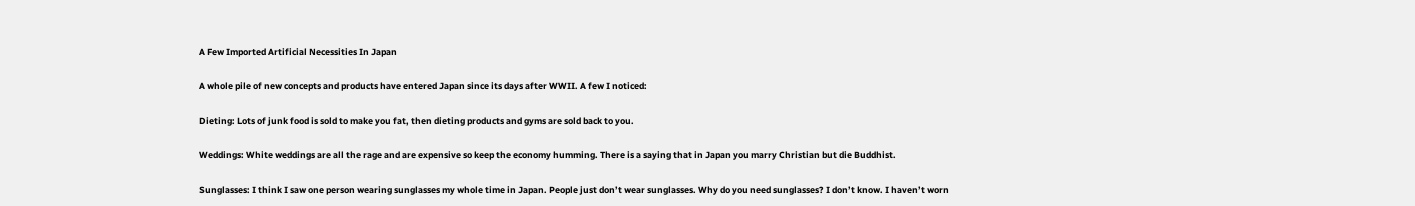A Few Imported Artificial Necessities In Japan

A whole pile of new concepts and products have entered Japan since its days after WWII. A few I noticed:

Dieting: Lots of junk food is sold to make you fat, then dieting products and gyms are sold back to you.

Weddings: White weddings are all the rage and are expensive so keep the economy humming. There is a saying that in Japan you marry Christian but die Buddhist.

Sunglasses: I think I saw one person wearing sunglasses my whole time in Japan. People just don’t wear sunglasses. Why do you need sunglasses? I don’t know. I haven’t worn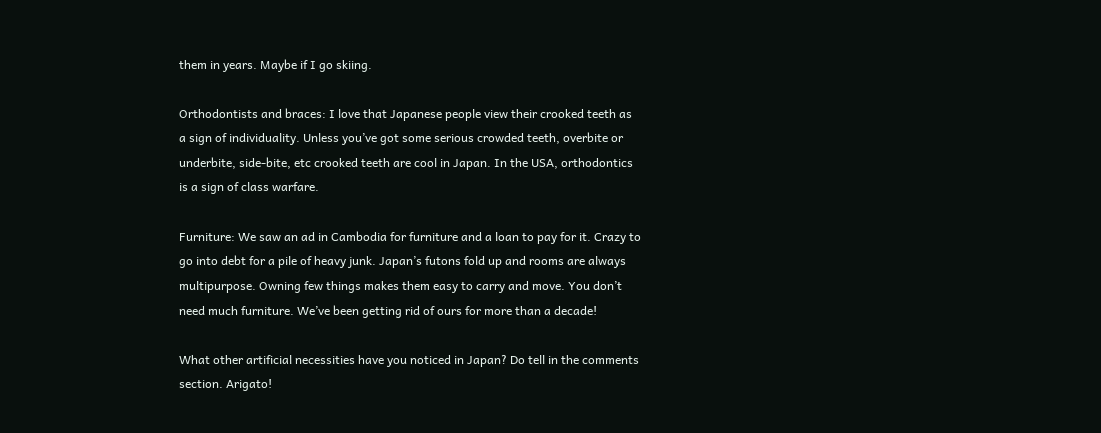them in years. Maybe if I go skiing.

Orthodontists and braces: I love that Japanese people view their crooked teeth as a sign of individuality. Unless you’ve got some serious crowded teeth, overbite or underbite, side-bite, etc crooked teeth are cool in Japan. In the USA, orthodontics is a sign of class warfare.

Furniture: We saw an ad in Cambodia for furniture and a loan to pay for it. Crazy to go into debt for a pile of heavy junk. Japan’s futons fold up and rooms are always multipurpose. Owning few things makes them easy to carry and move. You don’t need much furniture. We’ve been getting rid of ours for more than a decade!

What other artificial necessities have you noticed in Japan? Do tell in the comments section. Arigato!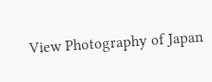View Photography of Japan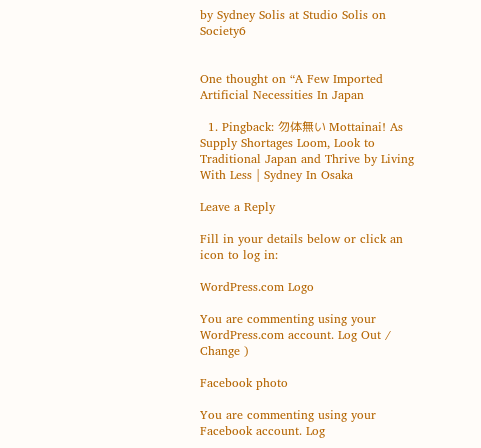by Sydney Solis at Studio Solis on Society6


One thought on “A Few Imported Artificial Necessities In Japan

  1. Pingback: 勿体無い Mottainai! As Supply Shortages Loom, Look to Traditional Japan and Thrive by Living With Less | Sydney In Osaka

Leave a Reply

Fill in your details below or click an icon to log in:

WordPress.com Logo

You are commenting using your WordPress.com account. Log Out /  Change )

Facebook photo

You are commenting using your Facebook account. Log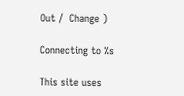Out /  Change )

Connecting to %s

This site uses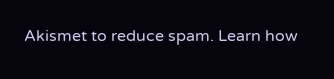Akismet to reduce spam. Learn how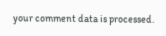your comment data is processed.